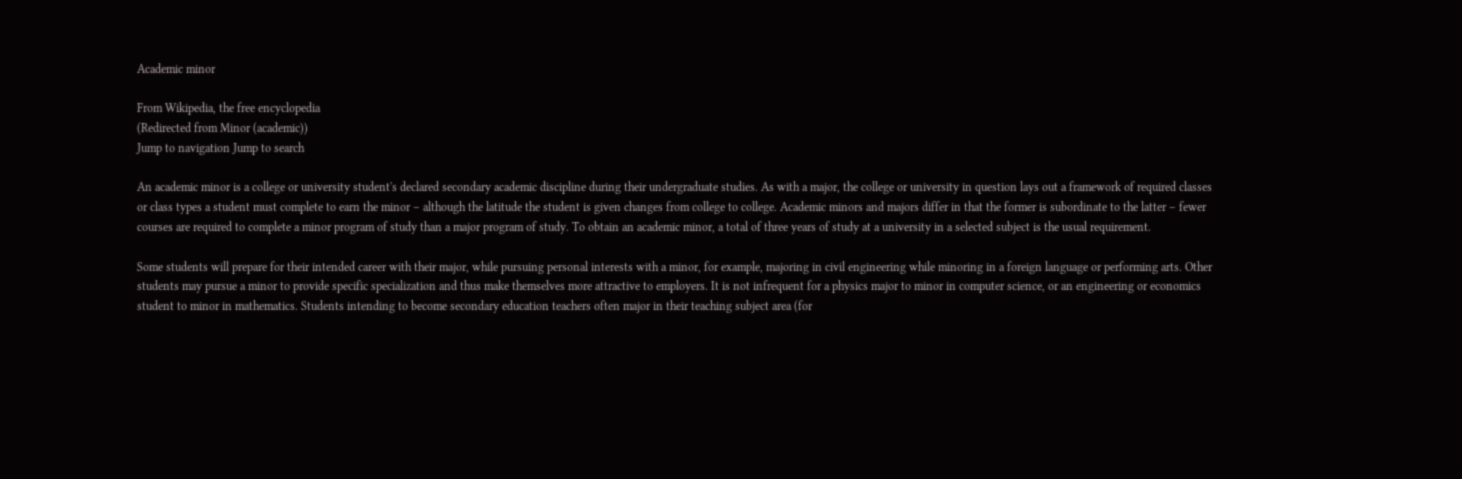Academic minor

From Wikipedia, the free encyclopedia
(Redirected from Minor (academic))
Jump to navigation Jump to search

An academic minor is a college or university student's declared secondary academic discipline during their undergraduate studies. As with a major, the college or university in question lays out a framework of required classes or class types a student must complete to earn the minor – although the latitude the student is given changes from college to college. Academic minors and majors differ in that the former is subordinate to the latter – fewer courses are required to complete a minor program of study than a major program of study. To obtain an academic minor, a total of three years of study at a university in a selected subject is the usual requirement.

Some students will prepare for their intended career with their major, while pursuing personal interests with a minor, for example, majoring in civil engineering while minoring in a foreign language or performing arts. Other students may pursue a minor to provide specific specialization and thus make themselves more attractive to employers. It is not infrequent for a physics major to minor in computer science, or an engineering or economics student to minor in mathematics. Students intending to become secondary education teachers often major in their teaching subject area (for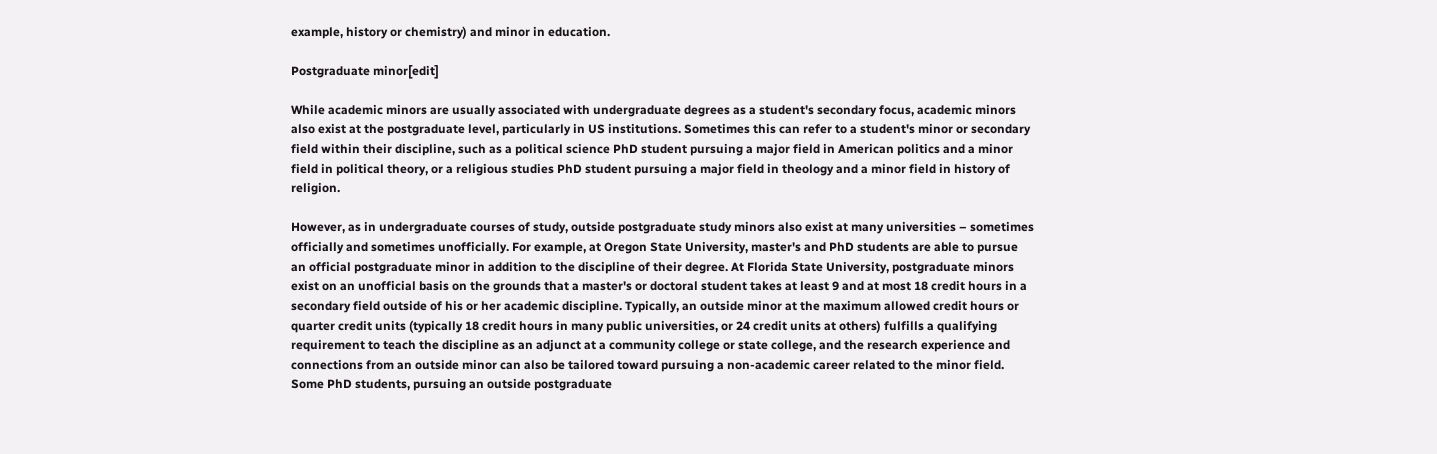example, history or chemistry) and minor in education.

Postgraduate minor[edit]

While academic minors are usually associated with undergraduate degrees as a student's secondary focus, academic minors also exist at the postgraduate level, particularly in US institutions. Sometimes this can refer to a student's minor or secondary field within their discipline, such as a political science PhD student pursuing a major field in American politics and a minor field in political theory, or a religious studies PhD student pursuing a major field in theology and a minor field in history of religion.

However, as in undergraduate courses of study, outside postgraduate study minors also exist at many universities – sometimes officially and sometimes unofficially. For example, at Oregon State University, master's and PhD students are able to pursue an official postgraduate minor in addition to the discipline of their degree. At Florida State University, postgraduate minors exist on an unofficial basis on the grounds that a master's or doctoral student takes at least 9 and at most 18 credit hours in a secondary field outside of his or her academic discipline. Typically, an outside minor at the maximum allowed credit hours or quarter credit units (typically 18 credit hours in many public universities, or 24 credit units at others) fulfills a qualifying requirement to teach the discipline as an adjunct at a community college or state college, and the research experience and connections from an outside minor can also be tailored toward pursuing a non-academic career related to the minor field. Some PhD students, pursuing an outside postgraduate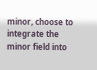minor, choose to integrate the minor field into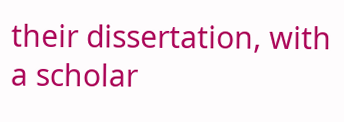their dissertation, with a scholar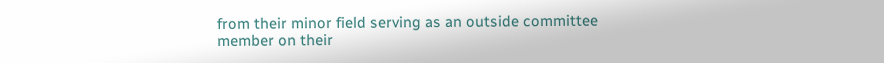from their minor field serving as an outside committee member on their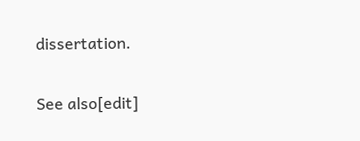dissertation.

See also[edit]